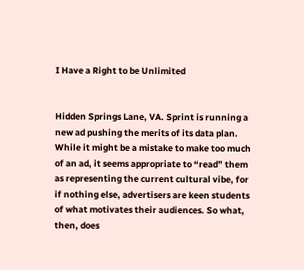I Have a Right to be Unlimited


Hidden Springs Lane, VA. Sprint is running a new ad pushing the merits of its data plan. While it might be a mistake to make too much of an ad, it seems appropriate to “read” them as representing the current cultural vibe, for if nothing else, advertisers are keen students of what motivates their audiences. So what, then, does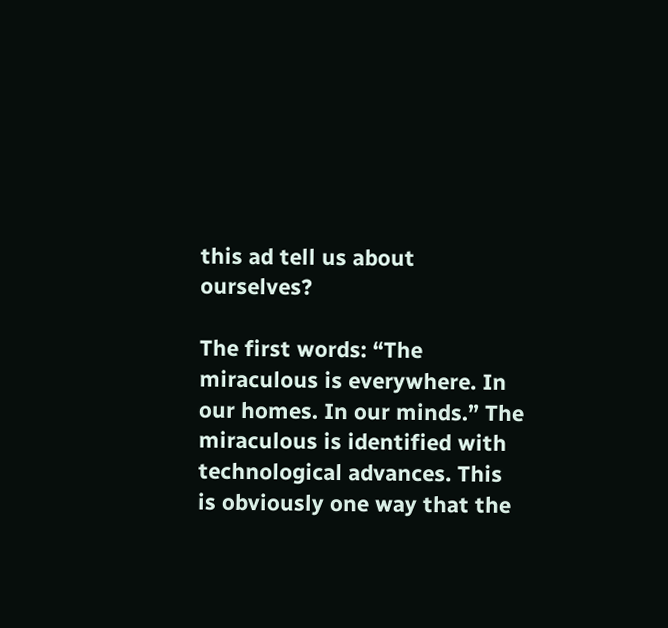this ad tell us about ourselves?

The first words: “The miraculous is everywhere. In our homes. In our minds.” The miraculous is identified with technological advances. This is obviously one way that the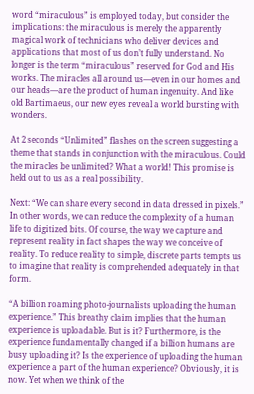word “miraculous” is employed today, but consider the implications: the miraculous is merely the apparently magical work of technicians who deliver devices and applications that most of us don’t fully understand. No longer is the term “miraculous” reserved for God and His works. The miracles all around us—even in our homes and our heads—are the product of human ingenuity. And like old Bartimaeus, our new eyes reveal a world bursting with wonders.

At 2 seconds “Unlimited” flashes on the screen suggesting a theme that stands in conjunction with the miraculous. Could the miracles be unlimited? What a world! This promise is held out to us as a real possibility.

Next: “We can share every second in data dressed in pixels.” In other words, we can reduce the complexity of a human life to digitized bits. Of course, the way we capture and represent reality in fact shapes the way we conceive of reality. To reduce reality to simple, discrete parts tempts us to imagine that reality is comprehended adequately in that form.

“A billion roaming photo-journalists uploading the human experience.” This breathy claim implies that the human experience is uploadable. But is it? Furthermore, is the experience fundamentally changed if a billion humans are busy uploading it? Is the experience of uploading the human experience a part of the human experience? Obviously, it is now. Yet when we think of the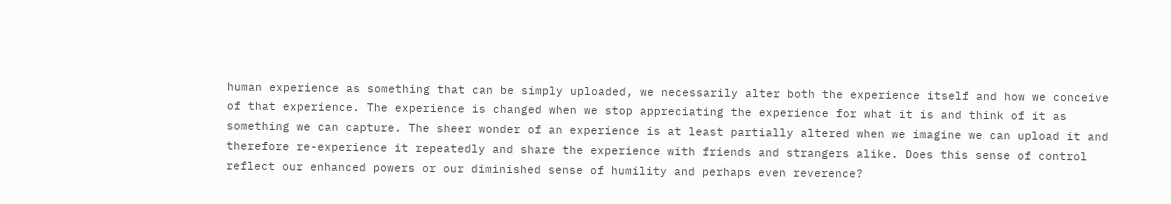human experience as something that can be simply uploaded, we necessarily alter both the experience itself and how we conceive of that experience. The experience is changed when we stop appreciating the experience for what it is and think of it as something we can capture. The sheer wonder of an experience is at least partially altered when we imagine we can upload it and therefore re-experience it repeatedly and share the experience with friends and strangers alike. Does this sense of control reflect our enhanced powers or our diminished sense of humility and perhaps even reverence?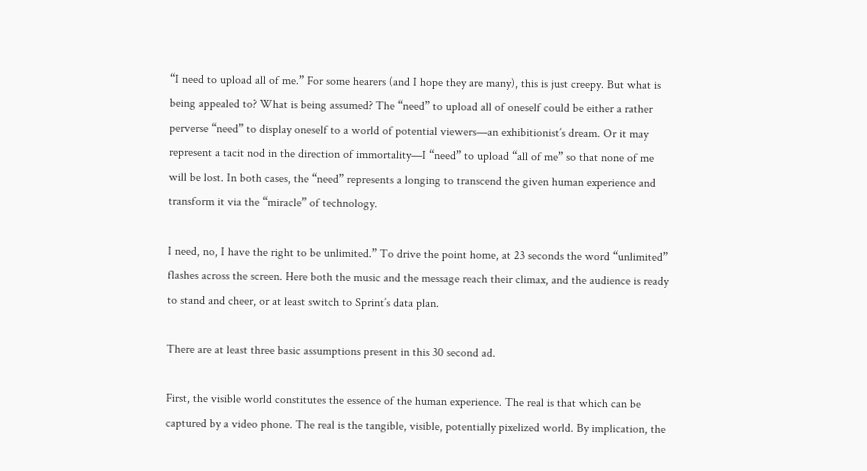“I need to upload all of me.” For some hearers (and I hope they are many), this is just creepy. But what is being appealed to? What is being assumed? The “need” to upload all of oneself could be either a rather perverse “need” to display oneself to a world of potential viewers—an exhibitionist’s dream. Or it may represent a tacit nod in the direction of immortality—I “need” to upload “all of me” so that none of me will be lost. In both cases, the “need” represents a longing to transcend the given human experience and transform it via the “miracle” of technology.

I need, no, I have the right to be unlimited.” To drive the point home, at 23 seconds the word “unlimited” flashes across the screen. Here both the music and the message reach their climax, and the audience is ready to stand and cheer, or at least switch to Sprint’s data plan.

There are at least three basic assumptions present in this 30 second ad.

First, the visible world constitutes the essence of the human experience. The real is that which can be captured by a video phone. The real is the tangible, visible, potentially pixelized world. By implication, the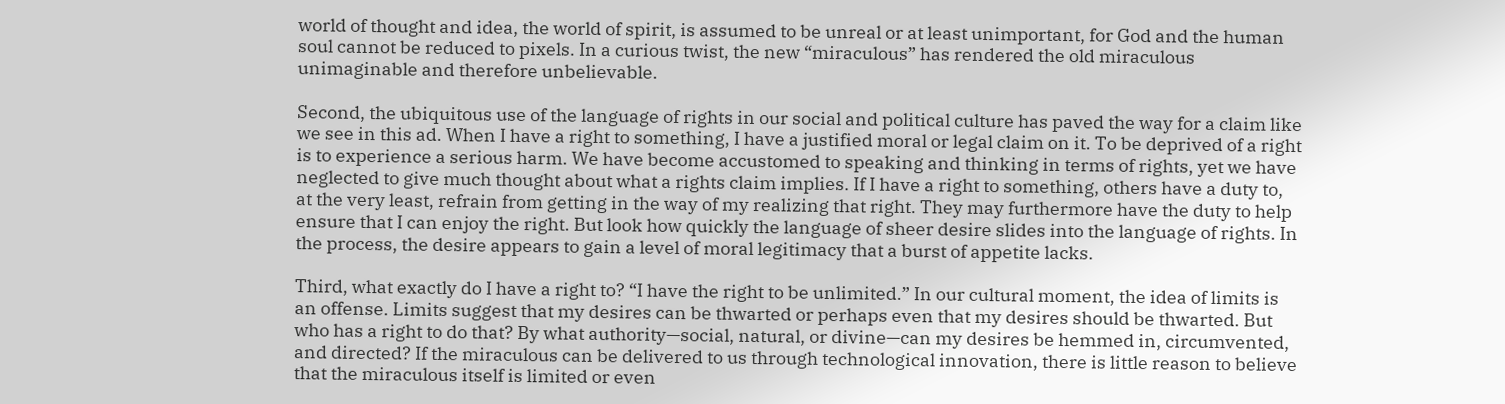world of thought and idea, the world of spirit, is assumed to be unreal or at least unimportant, for God and the human soul cannot be reduced to pixels. In a curious twist, the new “miraculous” has rendered the old miraculous unimaginable and therefore unbelievable.

Second, the ubiquitous use of the language of rights in our social and political culture has paved the way for a claim like we see in this ad. When I have a right to something, I have a justified moral or legal claim on it. To be deprived of a right is to experience a serious harm. We have become accustomed to speaking and thinking in terms of rights, yet we have neglected to give much thought about what a rights claim implies. If I have a right to something, others have a duty to, at the very least, refrain from getting in the way of my realizing that right. They may furthermore have the duty to help ensure that I can enjoy the right. But look how quickly the language of sheer desire slides into the language of rights. In the process, the desire appears to gain a level of moral legitimacy that a burst of appetite lacks.

Third, what exactly do I have a right to? “I have the right to be unlimited.” In our cultural moment, the idea of limits is an offense. Limits suggest that my desires can be thwarted or perhaps even that my desires should be thwarted. But who has a right to do that? By what authority—social, natural, or divine—can my desires be hemmed in, circumvented, and directed? If the miraculous can be delivered to us through technological innovation, there is little reason to believe that the miraculous itself is limited or even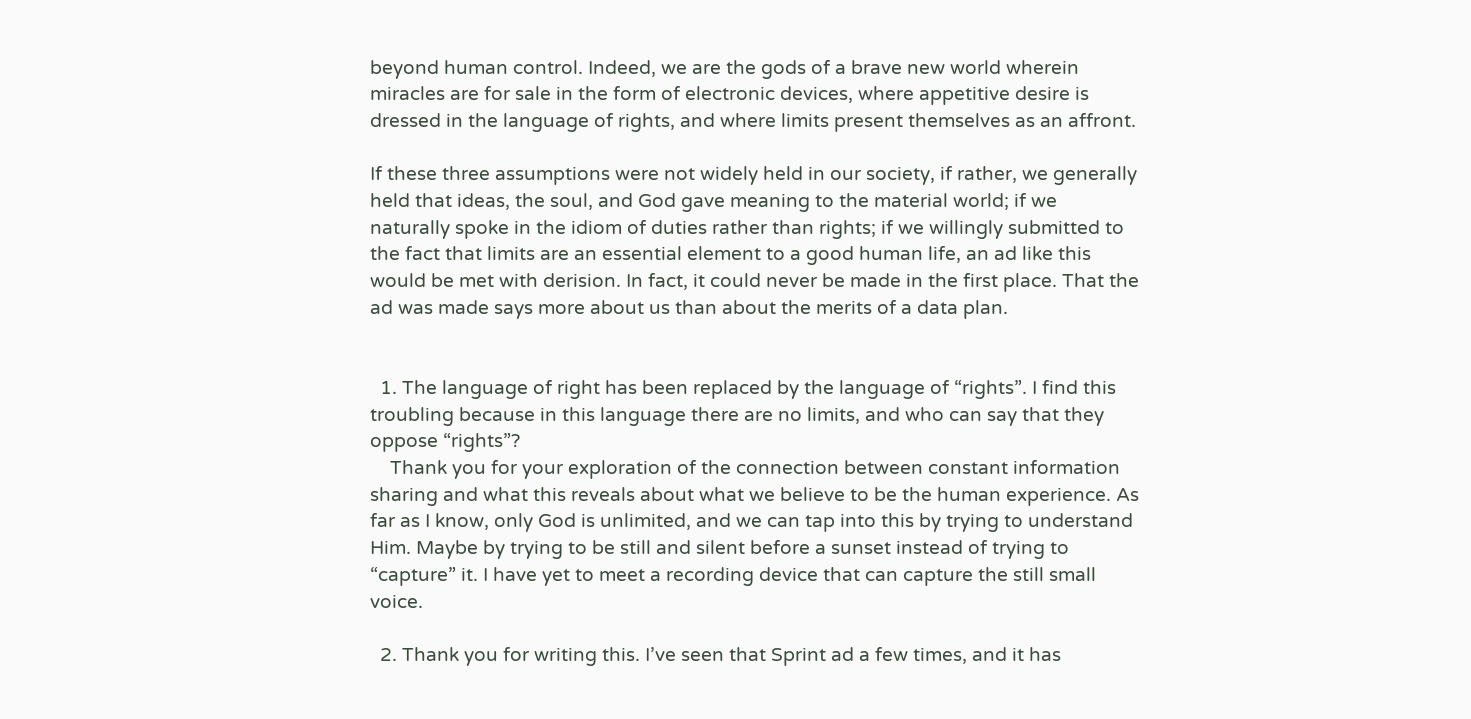beyond human control. Indeed, we are the gods of a brave new world wherein miracles are for sale in the form of electronic devices, where appetitive desire is dressed in the language of rights, and where limits present themselves as an affront.

If these three assumptions were not widely held in our society, if rather, we generally held that ideas, the soul, and God gave meaning to the material world; if we naturally spoke in the idiom of duties rather than rights; if we willingly submitted to the fact that limits are an essential element to a good human life, an ad like this would be met with derision. In fact, it could never be made in the first place. That the ad was made says more about us than about the merits of a data plan.


  1. The language of right has been replaced by the language of “rights”. I find this troubling because in this language there are no limits, and who can say that they oppose “rights”?
    Thank you for your exploration of the connection between constant information sharing and what this reveals about what we believe to be the human experience. As far as I know, only God is unlimited, and we can tap into this by trying to understand Him. Maybe by trying to be still and silent before a sunset instead of trying to “capture” it. I have yet to meet a recording device that can capture the still small voice.

  2. Thank you for writing this. I’ve seen that Sprint ad a few times, and it has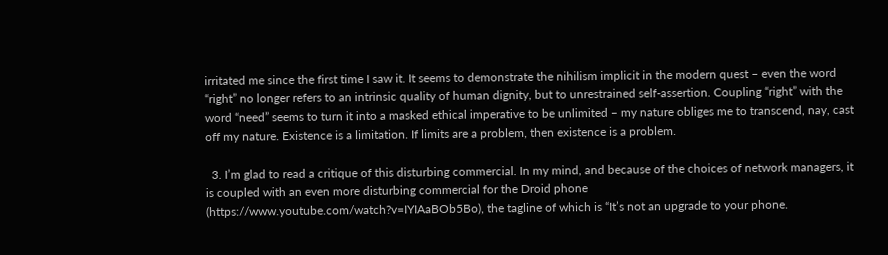irritated me since the first time I saw it. It seems to demonstrate the nihilism implicit in the modern quest – even the word “right” no longer refers to an intrinsic quality of human dignity, but to unrestrained self-assertion. Coupling “right” with the word “need” seems to turn it into a masked ethical imperative to be unlimited – my nature obliges me to transcend, nay, cast off my nature. Existence is a limitation. If limits are a problem, then existence is a problem.

  3. I’m glad to read a critique of this disturbing commercial. In my mind, and because of the choices of network managers, it is coupled with an even more disturbing commercial for the Droid phone (https://www.youtube.com/watch?v=IYIAaBOb5Bo), the tagline of which is “It’s not an upgrade to your phone.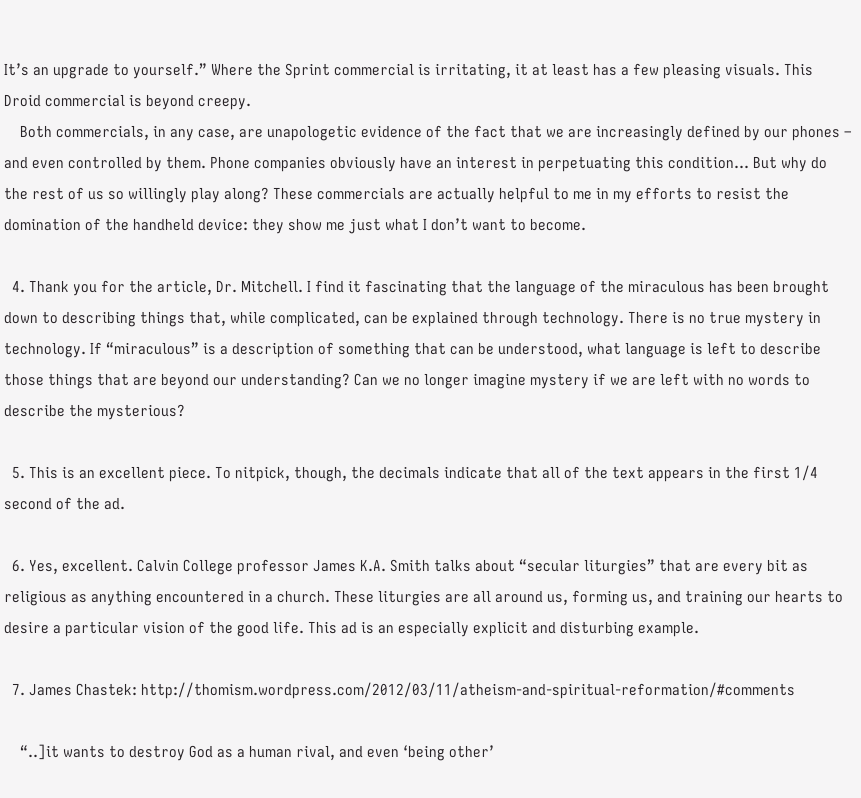It’s an upgrade to yourself.” Where the Sprint commercial is irritating, it at least has a few pleasing visuals. This Droid commercial is beyond creepy.
    Both commercials, in any case, are unapologetic evidence of the fact that we are increasingly defined by our phones – and even controlled by them. Phone companies obviously have an interest in perpetuating this condition… But why do the rest of us so willingly play along? These commercials are actually helpful to me in my efforts to resist the domination of the handheld device: they show me just what I don’t want to become.

  4. Thank you for the article, Dr. Mitchell. I find it fascinating that the language of the miraculous has been brought down to describing things that, while complicated, can be explained through technology. There is no true mystery in technology. If “miraculous” is a description of something that can be understood, what language is left to describe those things that are beyond our understanding? Can we no longer imagine mystery if we are left with no words to describe the mysterious?

  5. This is an excellent piece. To nitpick, though, the decimals indicate that all of the text appears in the first 1/4 second of the ad.

  6. Yes, excellent. Calvin College professor James K.A. Smith talks about “secular liturgies” that are every bit as religious as anything encountered in a church. These liturgies are all around us, forming us, and training our hearts to desire a particular vision of the good life. This ad is an especially explicit and disturbing example.

  7. James Chastek: http://thomism.wordpress.com/2012/03/11/atheism-and-spiritual-reformation/#comments

    “..]it wants to destroy God as a human rival, and even ‘being other’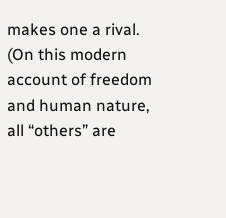makes one a rival. (On this modern account of freedom and human nature, all “others” are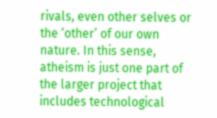rivals, even other selves or the ‘other’ of our own nature. In this sense, atheism is just one part of the larger project that includes technological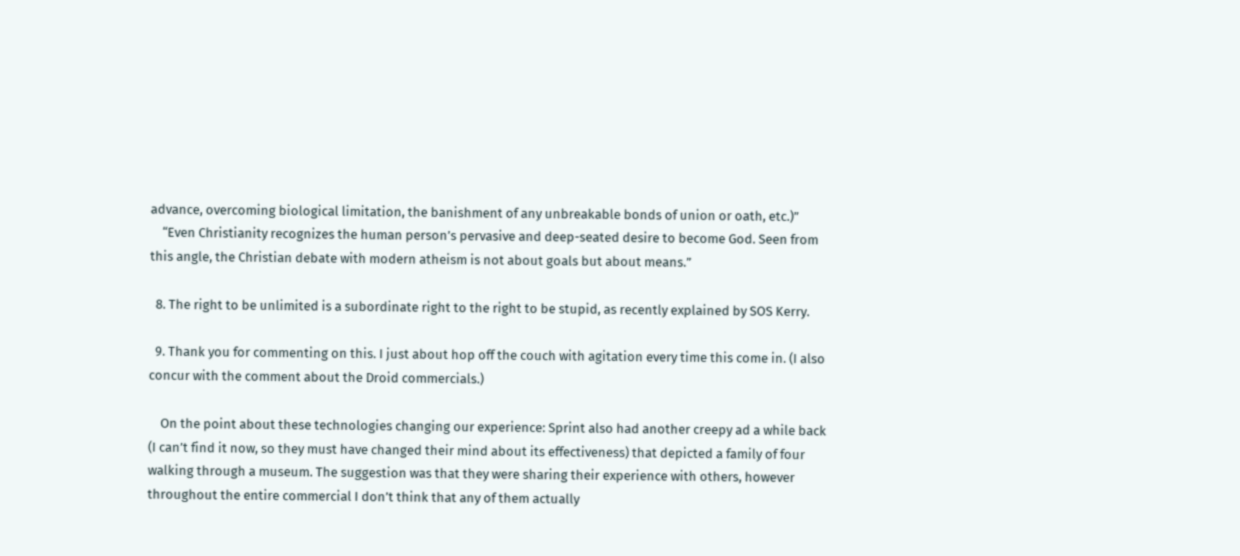advance, overcoming biological limitation, the banishment of any unbreakable bonds of union or oath, etc.)”
    “Even Christianity recognizes the human person’s pervasive and deep-seated desire to become God. Seen from this angle, the Christian debate with modern atheism is not about goals but about means.”

  8. The right to be unlimited is a subordinate right to the right to be stupid, as recently explained by SOS Kerry.

  9. Thank you for commenting on this. I just about hop off the couch with agitation every time this come in. (I also concur with the comment about the Droid commercials.)

    On the point about these technologies changing our experience: Sprint also had another creepy ad a while back (I can’t find it now, so they must have changed their mind about its effectiveness) that depicted a family of four walking through a museum. The suggestion was that they were sharing their experience with others, however throughout the entire commercial I don’t think that any of them actually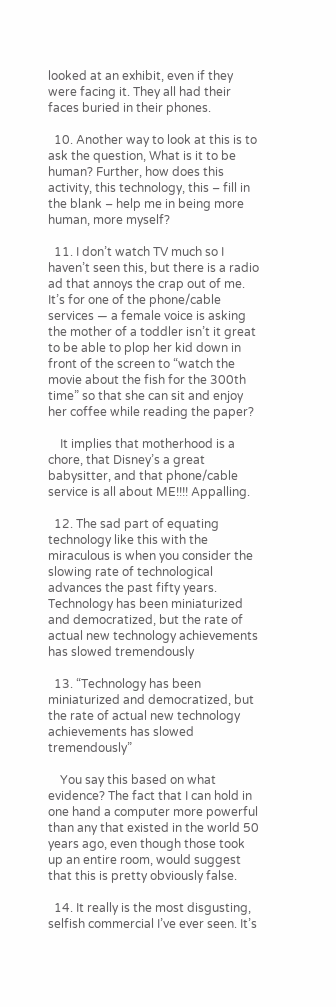looked at an exhibit, even if they were facing it. They all had their faces buried in their phones.

  10. Another way to look at this is to ask the question, What is it to be human? Further, how does this activity, this technology, this – fill in the blank – help me in being more human, more myself?

  11. I don’t watch TV much so I haven’t seen this, but there is a radio ad that annoys the crap out of me. It’s for one of the phone/cable services — a female voice is asking the mother of a toddler isn’t it great to be able to plop her kid down in front of the screen to “watch the movie about the fish for the 300th time” so that she can sit and enjoy her coffee while reading the paper?

    It implies that motherhood is a chore, that Disney’s a great babysitter, and that phone/cable service is all about ME!!!! Appalling.

  12. The sad part of equating technology like this with the miraculous is when you consider the slowing rate of technological advances the past fifty years. Technology has been miniaturized and democratized, but the rate of actual new technology achievements has slowed tremendously

  13. “Technology has been miniaturized and democratized, but the rate of actual new technology achievements has slowed tremendously”

    You say this based on what evidence? The fact that I can hold in one hand a computer more powerful than any that existed in the world 50 years ago, even though those took up an entire room, would suggest that this is pretty obviously false.

  14. It really is the most disgusting, selfish commercial I’ve ever seen. It’s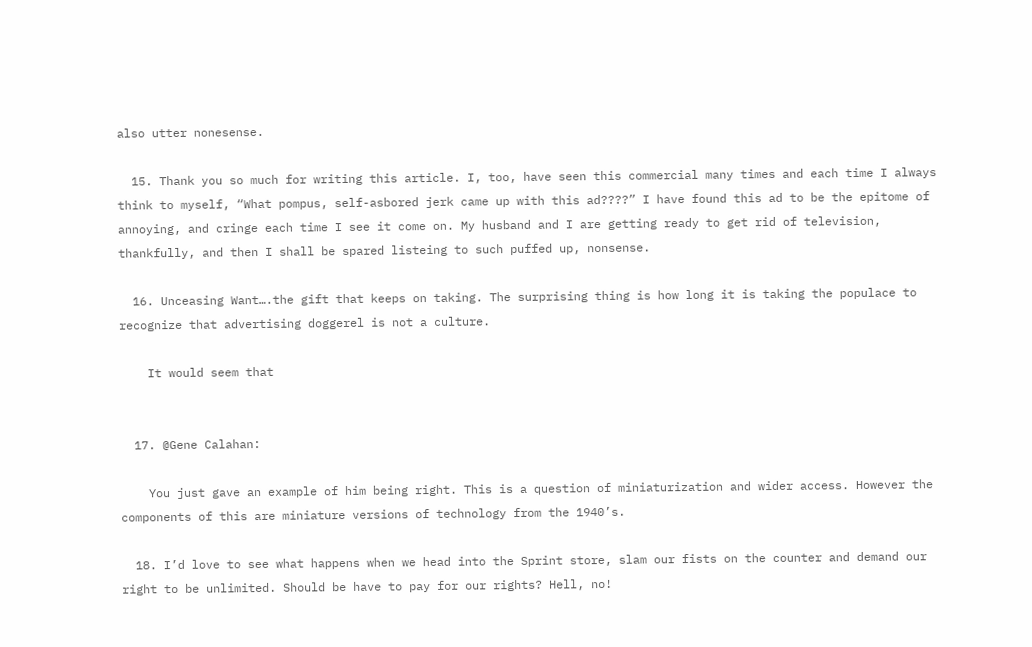also utter nonesense.

  15. Thank you so much for writing this article. I, too, have seen this commercial many times and each time I always think to myself, “What pompus, self-asbored jerk came up with this ad????” I have found this ad to be the epitome of annoying, and cringe each time I see it come on. My husband and I are getting ready to get rid of television, thankfully, and then I shall be spared listeing to such puffed up, nonsense.

  16. Unceasing Want….the gift that keeps on taking. The surprising thing is how long it is taking the populace to recognize that advertising doggerel is not a culture.

    It would seem that


  17. @Gene Calahan:

    You just gave an example of him being right. This is a question of miniaturization and wider access. However the components of this are miniature versions of technology from the 1940’s.

  18. I’d love to see what happens when we head into the Sprint store, slam our fists on the counter and demand our right to be unlimited. Should be have to pay for our rights? Hell, no!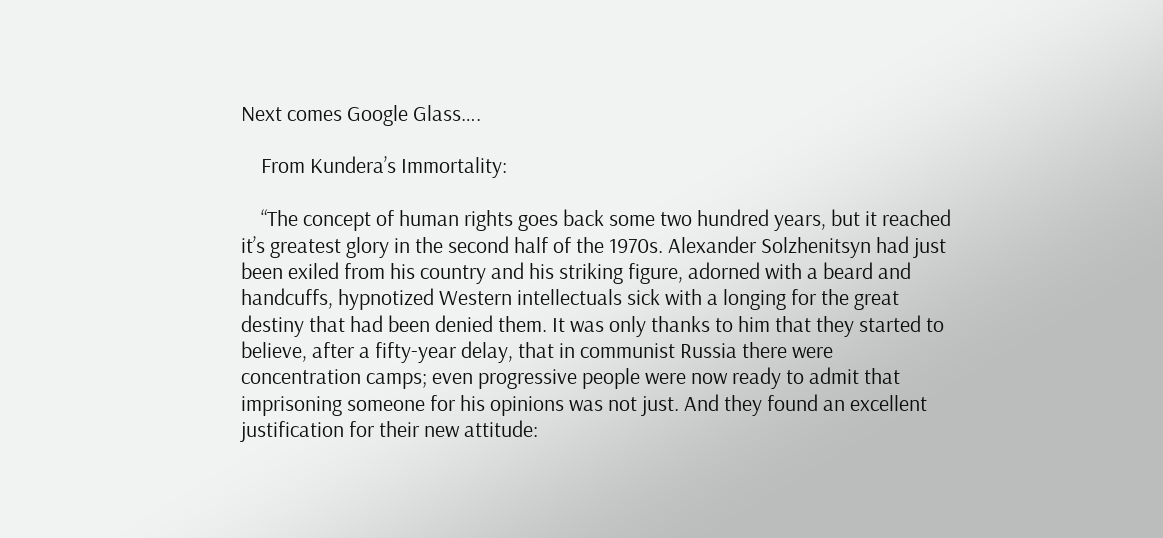Next comes Google Glass….

    From Kundera’s Immortality:

    “The concept of human rights goes back some two hundred years, but it reached it’s greatest glory in the second half of the 1970s. Alexander Solzhenitsyn had just been exiled from his country and his striking figure, adorned with a beard and handcuffs, hypnotized Western intellectuals sick with a longing for the great destiny that had been denied them. It was only thanks to him that they started to believe, after a fifty-year delay, that in communist Russia there were concentration camps; even progressive people were now ready to admit that imprisoning someone for his opinions was not just. And they found an excellent justification for their new attitude: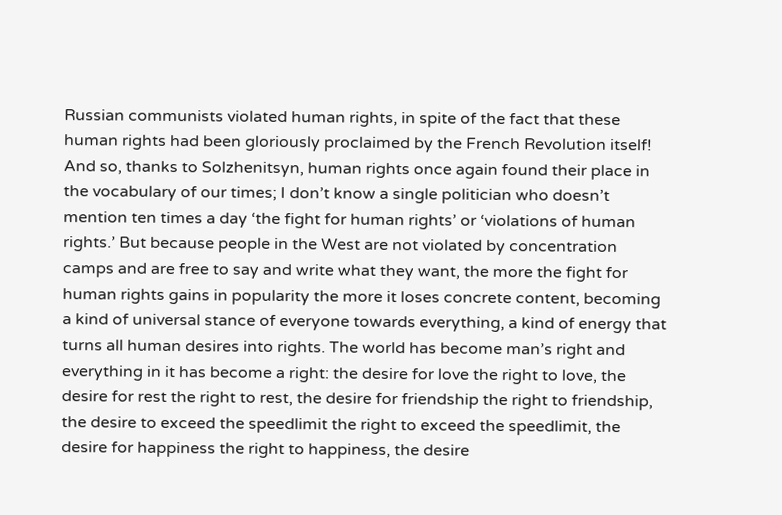Russian communists violated human rights, in spite of the fact that these human rights had been gloriously proclaimed by the French Revolution itself! And so, thanks to Solzhenitsyn, human rights once again found their place in the vocabulary of our times; I don’t know a single politician who doesn’t mention ten times a day ‘the fight for human rights’ or ‘violations of human rights.’ But because people in the West are not violated by concentration camps and are free to say and write what they want, the more the fight for human rights gains in popularity the more it loses concrete content, becoming a kind of universal stance of everyone towards everything, a kind of energy that turns all human desires into rights. The world has become man’s right and everything in it has become a right: the desire for love the right to love, the desire for rest the right to rest, the desire for friendship the right to friendship, the desire to exceed the speedlimit the right to exceed the speedlimit, the desire for happiness the right to happiness, the desire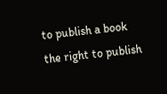to publish a book the right to publish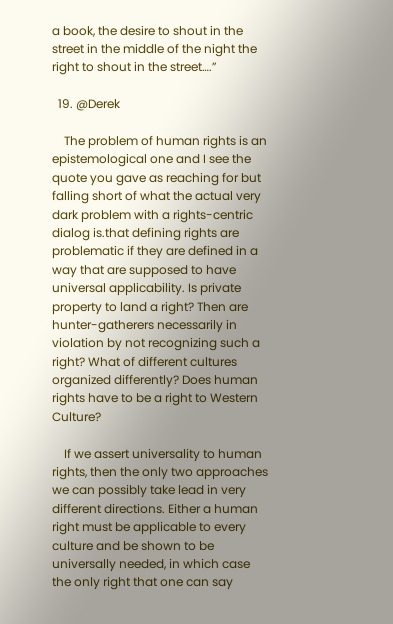a book, the desire to shout in the street in the middle of the night the right to shout in the street….”

  19. @Derek

    The problem of human rights is an epistemological one and I see the quote you gave as reaching for but falling short of what the actual very dark problem with a rights-centric dialog is.that defining rights are problematic if they are defined in a way that are supposed to have universal applicability. Is private property to land a right? Then are hunter-gatherers necessarily in violation by not recognizing such a right? What of different cultures organized differently? Does human rights have to be a right to Western Culture?

    If we assert universality to human rights, then the only two approaches we can possibly take lead in very different directions. Either a human right must be applicable to every culture and be shown to be universally needed, in which case the only right that one can say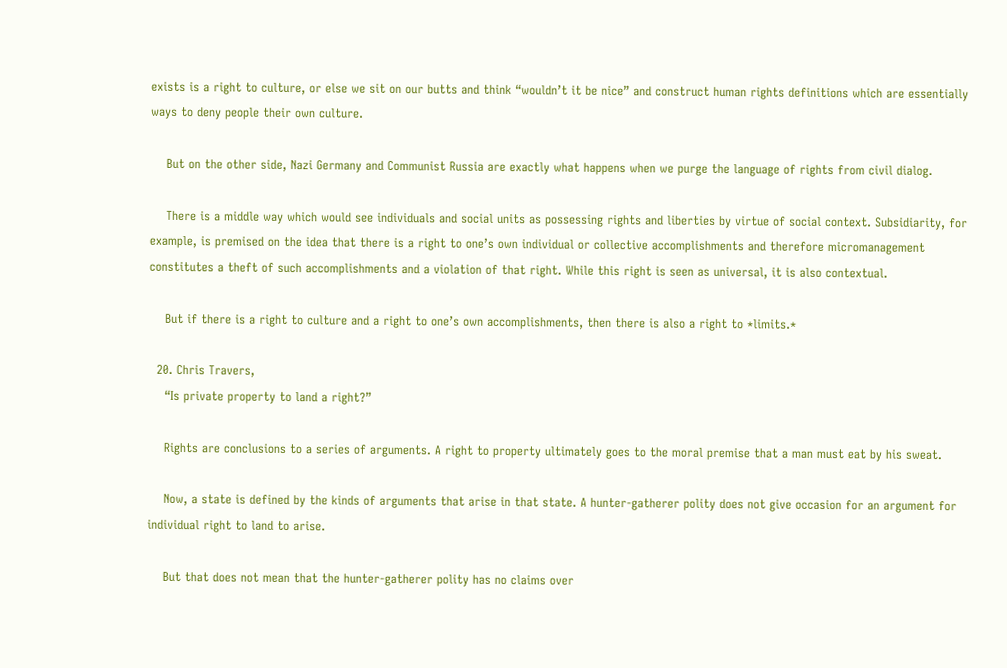exists is a right to culture, or else we sit on our butts and think “wouldn’t it be nice” and construct human rights definitions which are essentially ways to deny people their own culture.

    But on the other side, Nazi Germany and Communist Russia are exactly what happens when we purge the language of rights from civil dialog.

    There is a middle way which would see individuals and social units as possessing rights and liberties by virtue of social context. Subsidiarity, for example, is premised on the idea that there is a right to one’s own individual or collective accomplishments and therefore micromanagement constitutes a theft of such accomplishments and a violation of that right. While this right is seen as universal, it is also contextual.

    But if there is a right to culture and a right to one’s own accomplishments, then there is also a right to *limits.*

  20. Chris Travers,
    “Is private property to land a right?”

    Rights are conclusions to a series of arguments. A right to property ultimately goes to the moral premise that a man must eat by his sweat.

    Now, a state is defined by the kinds of arguments that arise in that state. A hunter-gatherer polity does not give occasion for an argument for individual right to land to arise.

    But that does not mean that the hunter-gatherer polity has no claims over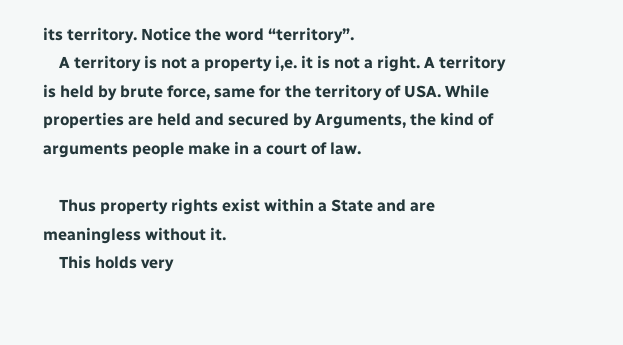its territory. Notice the word “territory”.
    A territory is not a property i,e. it is not a right. A territory is held by brute force, same for the territory of USA. While properties are held and secured by Arguments, the kind of arguments people make in a court of law.

    Thus property rights exist within a State and are meaningless without it.
    This holds very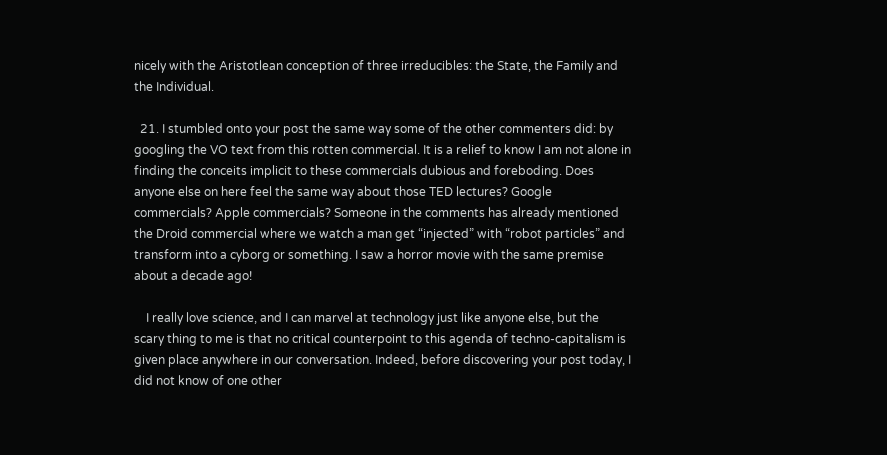nicely with the Aristotlean conception of three irreducibles: the State, the Family and the Individual.

  21. I stumbled onto your post the same way some of the other commenters did: by googling the VO text from this rotten commercial. It is a relief to know I am not alone in finding the conceits implicit to these commercials dubious and foreboding. Does anyone else on here feel the same way about those TED lectures? Google commercials? Apple commercials? Someone in the comments has already mentioned the Droid commercial where we watch a man get “injected” with “robot particles” and transform into a cyborg or something. I saw a horror movie with the same premise about a decade ago!

    I really love science, and I can marvel at technology just like anyone else, but the scary thing to me is that no critical counterpoint to this agenda of techno-capitalism is given place anywhere in our conversation. Indeed, before discovering your post today, I did not know of one other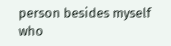person besides myself who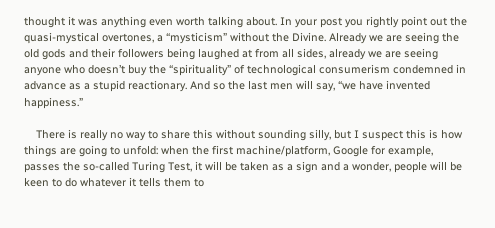thought it was anything even worth talking about. In your post you rightly point out the quasi-mystical overtones, a “mysticism” without the Divine. Already we are seeing the old gods and their followers being laughed at from all sides, already we are seeing anyone who doesn’t buy the “spirituality” of technological consumerism condemned in advance as a stupid reactionary. And so the last men will say, “we have invented happiness.”

    There is really no way to share this without sounding silly, but I suspect this is how things are going to unfold: when the first machine/platform, Google for example, passes the so-called Turing Test, it will be taken as a sign and a wonder, people will be keen to do whatever it tells them to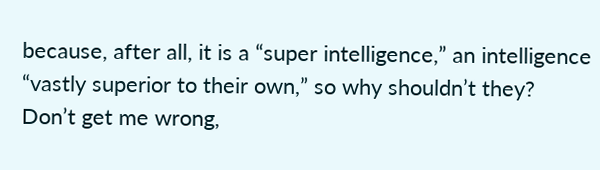because, after all, it is a “super intelligence,” an intelligence “vastly superior to their own,” so why shouldn’t they? Don’t get me wrong,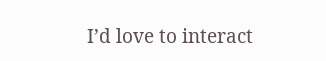I’d love to interact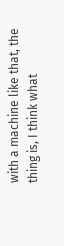with a machine like that, the thing is, I think what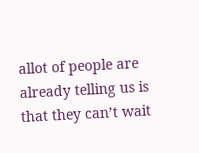allot of people are already telling us is that they can’t wait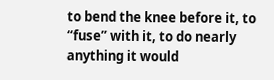to bend the knee before it, to “fuse” with it, to do nearly anything it would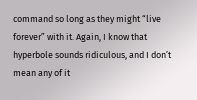command so long as they might “live forever” with it. Again, I know that hyperbole sounds ridiculous, and I don’t mean any of it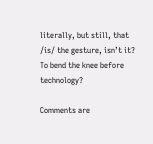literally, but still, that /is/ the gesture, isn’t it? To bend the knee before technology?

Comments are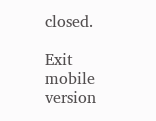closed.

Exit mobile version